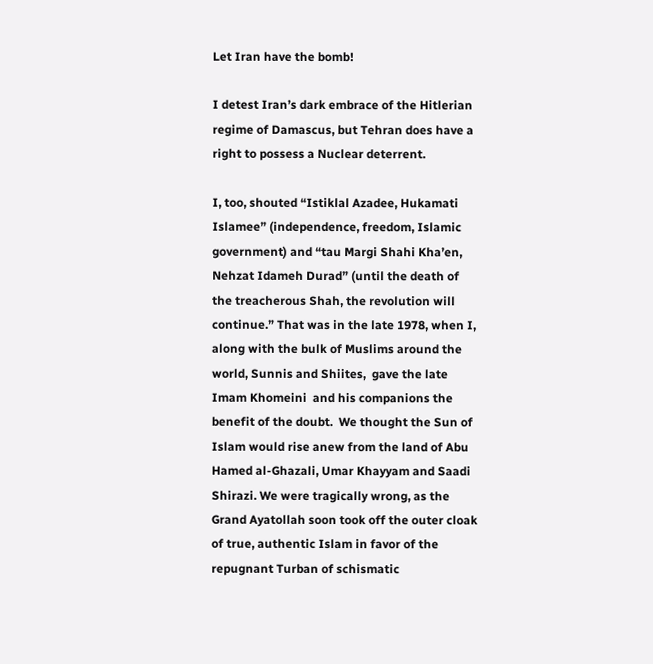Let Iran have the bomb!

I detest Iran’s dark embrace of the Hitlerian regime of Damascus, but Tehran does have a right to possess a Nuclear deterrent.

I, too, shouted “Istiklal Azadee, Hukamati Islamee” (independence, freedom, Islamic government) and “tau Margi Shahi Kha’en, Nehzat Idameh Durad” (until the death of the treacherous Shah, the revolution will continue.” That was in the late 1978, when I, along with the bulk of Muslims around the world, Sunnis and Shiites,  gave the late Imam Khomeini  and his companions the benefit of the doubt.  We thought the Sun of Islam would rise anew from the land of Abu Hamed al-Ghazali, Umar Khayyam and Saadi Shirazi. We were tragically wrong, as the Grand Ayatollah soon took off the outer cloak of true, authentic Islam in favor of the repugnant Turban of schismatic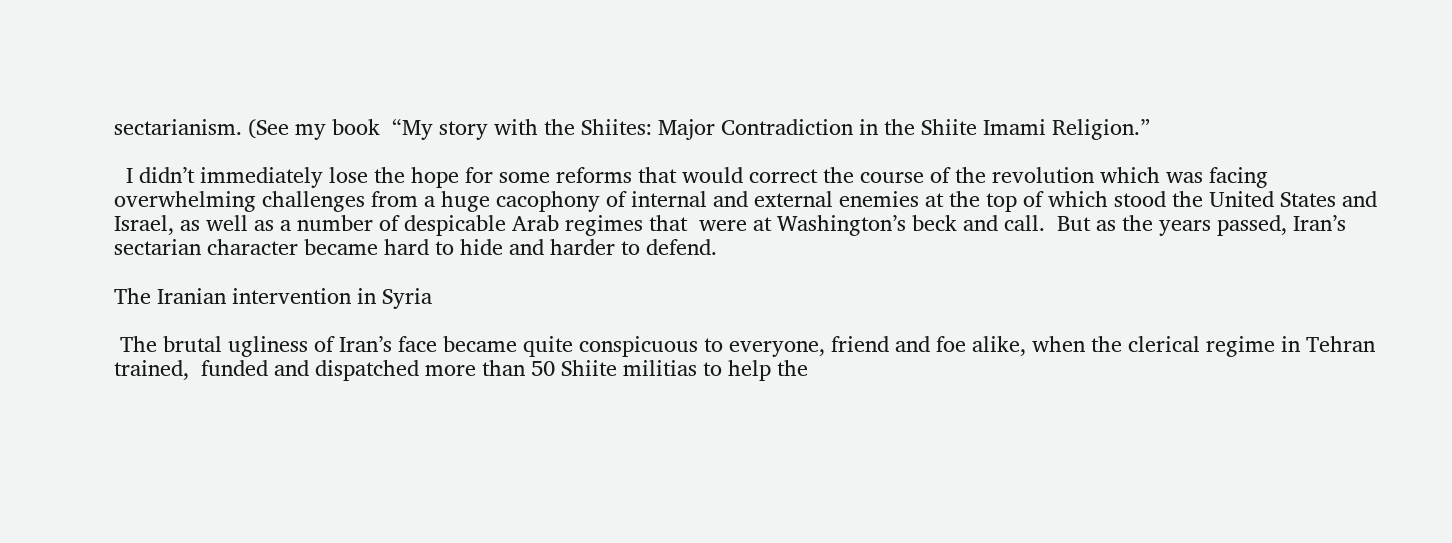sectarianism. (See my book  “My story with the Shiites: Major Contradiction in the Shiite Imami Religion.”

  I didn’t immediately lose the hope for some reforms that would correct the course of the revolution which was facing overwhelming challenges from a huge cacophony of internal and external enemies at the top of which stood the United States and Israel, as well as a number of despicable Arab regimes that  were at Washington’s beck and call.  But as the years passed, Iran’s sectarian character became hard to hide and harder to defend.

The Iranian intervention in Syria

 The brutal ugliness of Iran’s face became quite conspicuous to everyone, friend and foe alike, when the clerical regime in Tehran trained,  funded and dispatched more than 50 Shiite militias to help the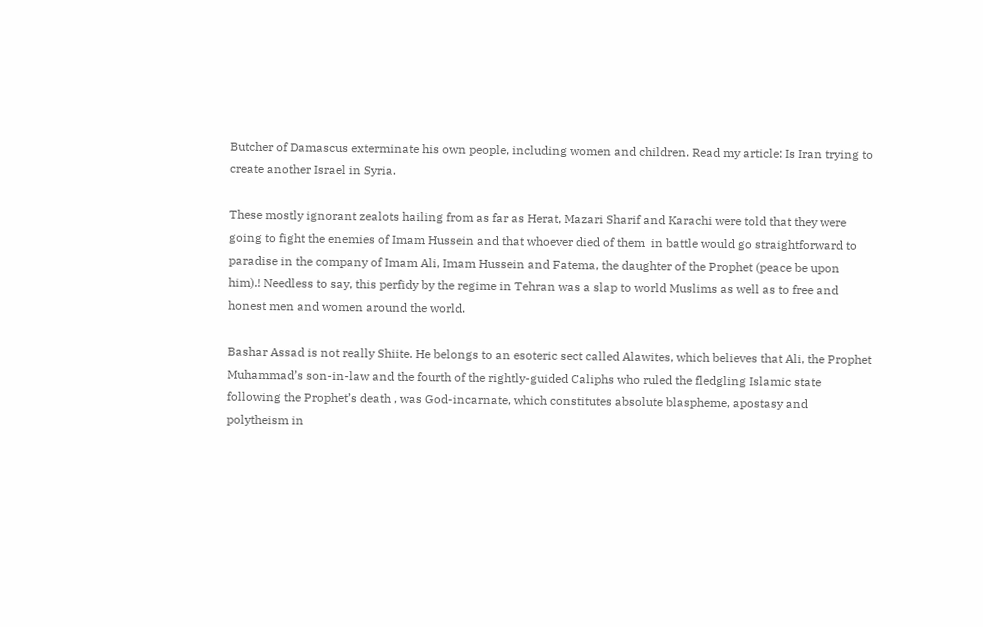Butcher of Damascus exterminate his own people, including women and children. Read my article: Is Iran trying to create another Israel in Syria.

These mostly ignorant zealots hailing from as far as Herat, Mazari Sharif and Karachi were told that they were going to fight the enemies of Imam Hussein and that whoever died of them  in battle would go straightforward to paradise in the company of Imam Ali, Imam Hussein and Fatema, the daughter of the Prophet (peace be upon him).! Needless to say, this perfidy by the regime in Tehran was a slap to world Muslims as well as to free and honest men and women around the world.

Bashar Assad is not really Shiite. He belongs to an esoteric sect called Alawites, which believes that Ali, the Prophet Muhammad’s son-in-law and the fourth of the rightly-guided Caliphs who ruled the fledgling Islamic state following the Prophet’s death , was God-incarnate, which constitutes absolute blaspheme, apostasy and polytheism in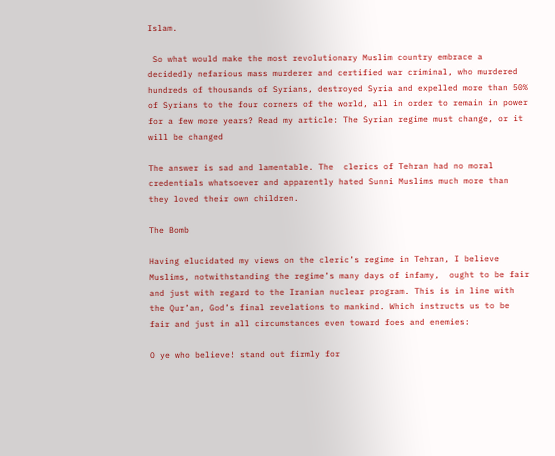Islam.

 So what would make the most revolutionary Muslim country embrace a decidedly nefarious mass murderer and certified war criminal, who murdered hundreds of thousands of Syrians, destroyed Syria and expelled more than 50% of Syrians to the four corners of the world, all in order to remain in power for a few more years? Read my article: The Syrian regime must change, or it will be changed

The answer is sad and lamentable. The  clerics of Tehran had no moral credentials whatsoever and apparently hated Sunni Muslims much more than they loved their own children.

The Bomb

Having elucidated my views on the cleric’s regime in Tehran, I believe Muslims, notwithstanding the regime’s many days of infamy,  ought to be fair and just with regard to the Iranian nuclear program. This is in line with the Qur’an, God’s final revelations to mankind. Which instructs us to be fair and just in all circumstances even toward foes and enemies:

O ye who believe! stand out firmly for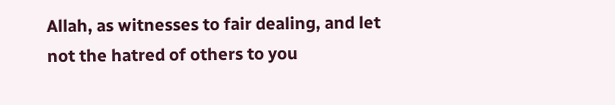Allah, as witnesses to fair dealing, and let not the hatred of others to you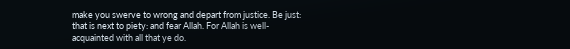make you swerve to wrong and depart from justice. Be just: that is next to piety: and fear Allah. For Allah is well-acquainted with all that ye do.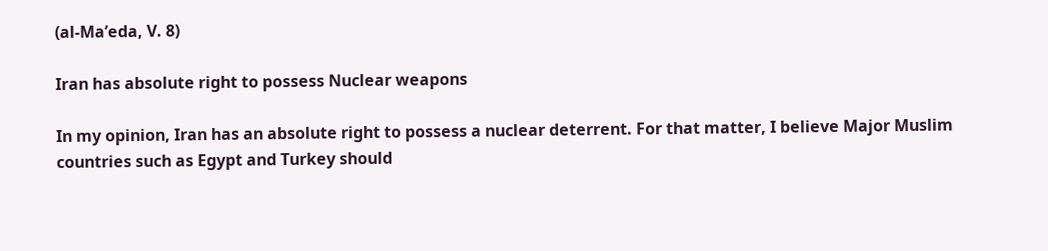(al-Ma’eda, V. 8)

Iran has absolute right to possess Nuclear weapons

In my opinion, Iran has an absolute right to possess a nuclear deterrent. For that matter, I believe Major Muslim countries such as Egypt and Turkey should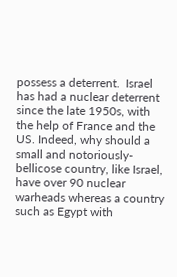possess a deterrent.  Israel has had a nuclear deterrent since the late 1950s, with the help of France and the US. Indeed, why should a small and notoriously- bellicose country, like Israel, have over 90 nuclear warheads whereas a country such as Egypt with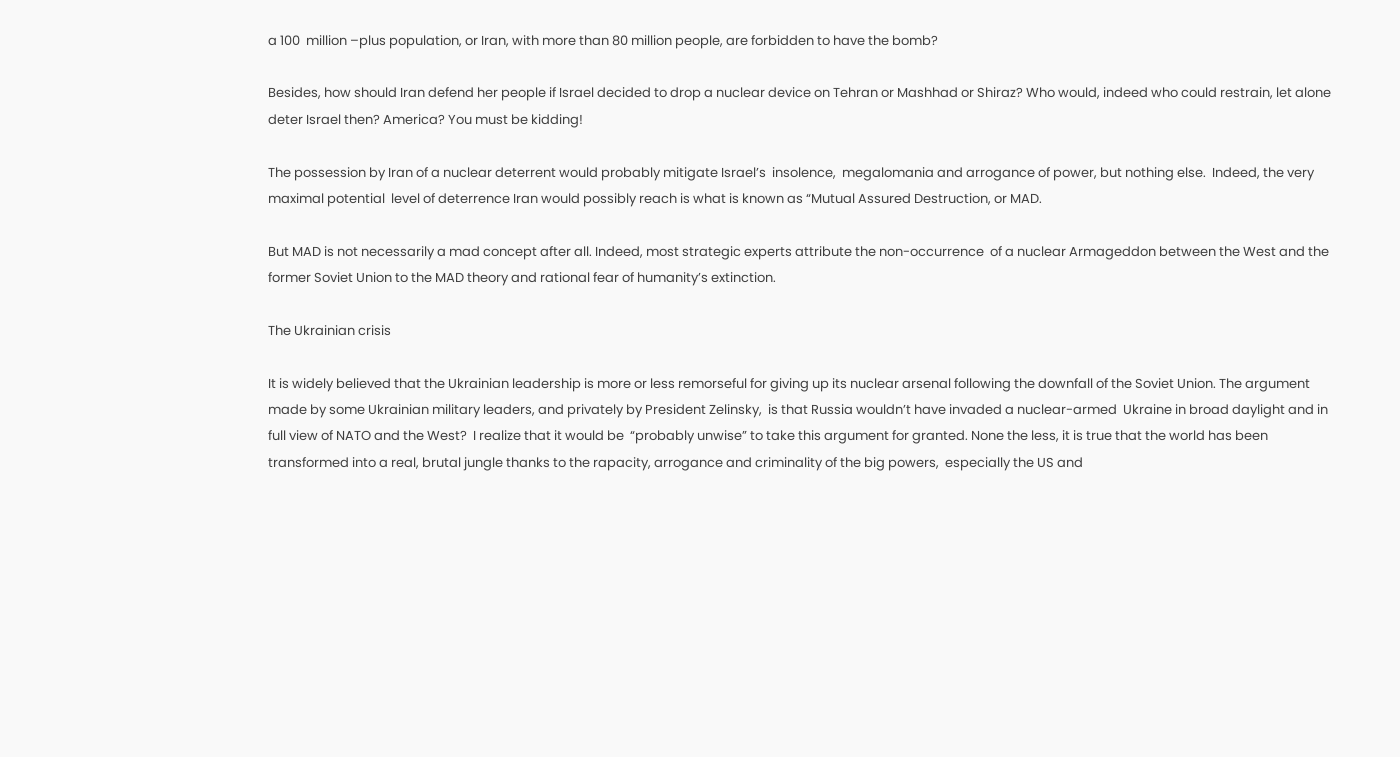a 100  million –plus population, or Iran, with more than 80 million people, are forbidden to have the bomb?

Besides, how should Iran defend her people if Israel decided to drop a nuclear device on Tehran or Mashhad or Shiraz? Who would, indeed who could restrain, let alone deter Israel then? America? You must be kidding!

The possession by Iran of a nuclear deterrent would probably mitigate Israel’s  insolence,  megalomania and arrogance of power, but nothing else.  Indeed, the very maximal potential  level of deterrence Iran would possibly reach is what is known as “Mutual Assured Destruction, or MAD.

But MAD is not necessarily a mad concept after all. Indeed, most strategic experts attribute the non-occurrence  of a nuclear Armageddon between the West and the former Soviet Union to the MAD theory and rational fear of humanity’s extinction.

The Ukrainian crisis

It is widely believed that the Ukrainian leadership is more or less remorseful for giving up its nuclear arsenal following the downfall of the Soviet Union. The argument made by some Ukrainian military leaders, and privately by President Zelinsky,  is that Russia wouldn’t have invaded a nuclear-armed  Ukraine in broad daylight and in full view of NATO and the West?  I realize that it would be  “probably unwise” to take this argument for granted. None the less, it is true that the world has been transformed into a real, brutal jungle thanks to the rapacity, arrogance and criminality of the big powers,  especially the US and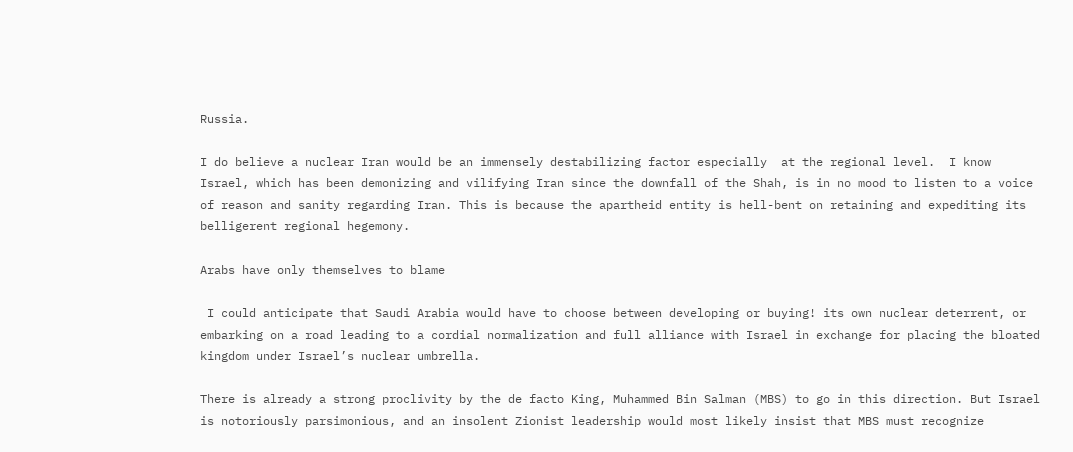Russia.

I do believe a nuclear Iran would be an immensely destabilizing factor especially  at the regional level.  I know Israel, which has been demonizing and vilifying Iran since the downfall of the Shah, is in no mood to listen to a voice of reason and sanity regarding Iran. This is because the apartheid entity is hell-bent on retaining and expediting its belligerent regional hegemony.

Arabs have only themselves to blame

 I could anticipate that Saudi Arabia would have to choose between developing or buying! its own nuclear deterrent, or embarking on a road leading to a cordial normalization and full alliance with Israel in exchange for placing the bloated kingdom under Israel’s nuclear umbrella.

There is already a strong proclivity by the de facto King, Muhammed Bin Salman (MBS) to go in this direction. But Israel is notoriously parsimonious, and an insolent Zionist leadership would most likely insist that MBS must recognize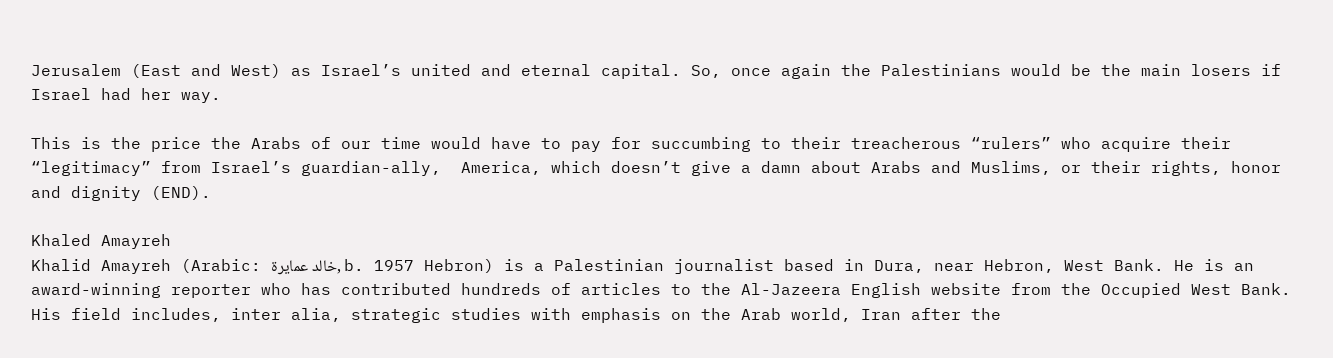Jerusalem (East and West) as Israel’s united and eternal capital. So, once again the Palestinians would be the main losers if Israel had her way.

This is the price the Arabs of our time would have to pay for succumbing to their treacherous “rulers” who acquire their “legitimacy” from Israel’s guardian-ally,  America, which doesn’t give a damn about Arabs and Muslims, or their rights, honor and dignity (END).

Khaled Amayreh
Khalid Amayreh (Arabic: خالد عمايرة, b. 1957 Hebron) is a Palestinian journalist based in Dura, near Hebron, West Bank. He is an award-winning reporter who has contributed hundreds of articles to the Al-Jazeera English website from the Occupied West Bank. His field includes, inter alia, strategic studies with emphasis on the Arab world, Iran after the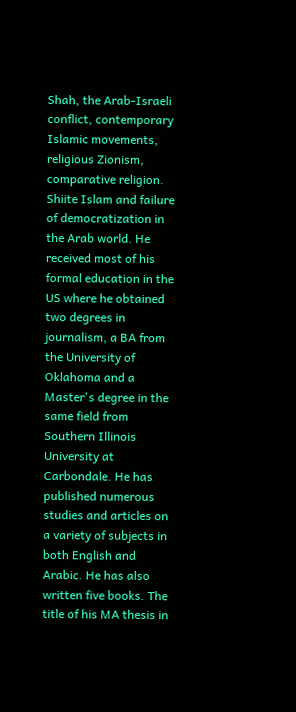Shah, the Arab-Israeli conflict, contemporary Islamic movements, religious Zionism, comparative religion. Shiite Islam and failure of democratization in the Arab world. He received most of his formal education in the US where he obtained two degrees in journalism, a BA from the University of Oklahoma and a Master's degree in the same field from Southern Illinois University at Carbondale. He has published numerous studies and articles on a variety of subjects in both English and Arabic. He has also written five books. The title of his MA thesis in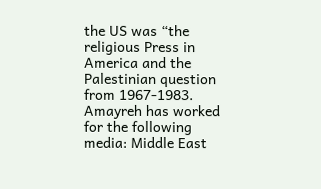the US was “the religious Press in America and the Palestinian question from 1967-1983. Amayreh has worked for the following media: Middle East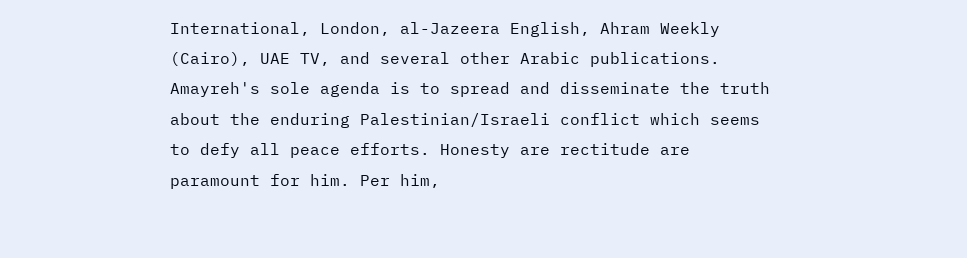International, London, al-Jazeera English, Ahram Weekly (Cairo), UAE TV, and several other Arabic publications. Amayreh's sole agenda is to spread and disseminate the truth about the enduring Palestinian/Israeli conflict which seems to defy all peace efforts. Honesty are rectitude are paramount for him. Per him,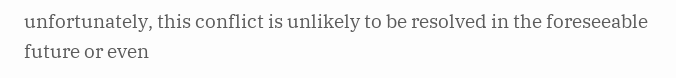unfortunately, this conflict is unlikely to be resolved in the foreseeable future or even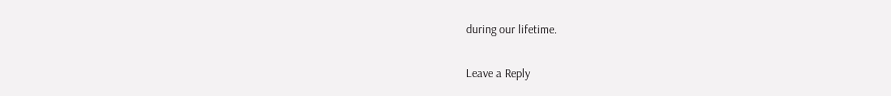during our lifetime.

Leave a Reply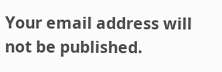Your email address will not be published.